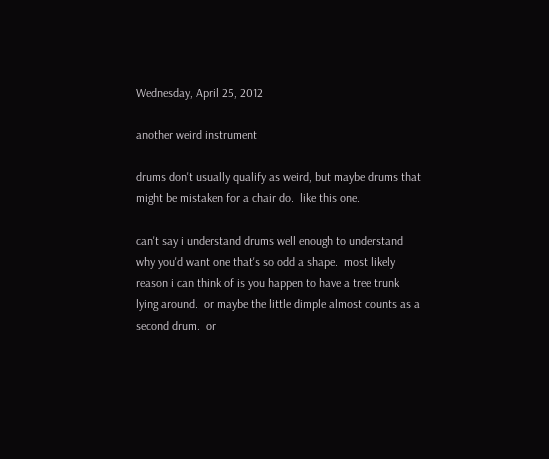Wednesday, April 25, 2012

another weird instrument

drums don't usually qualify as weird, but maybe drums that might be mistaken for a chair do.  like this one.

can't say i understand drums well enough to understand why you'd want one that's so odd a shape.  most likely reason i can think of is you happen to have a tree trunk lying around.  or maybe the little dimple almost counts as a second drum.  or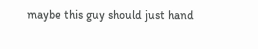maybe this guy should just hand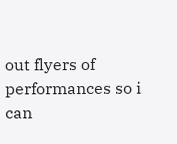out flyers of performances so i can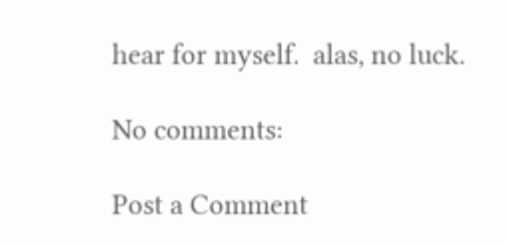hear for myself.  alas, no luck.

No comments:

Post a Comment